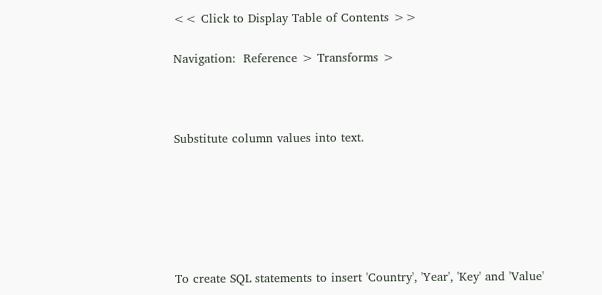<< Click to Display Table of Contents >>

Navigation:  Reference > Transforms >



Substitute column values into text.






To create SQL statements to insert 'Country', 'Year', 'Key' and 'Value'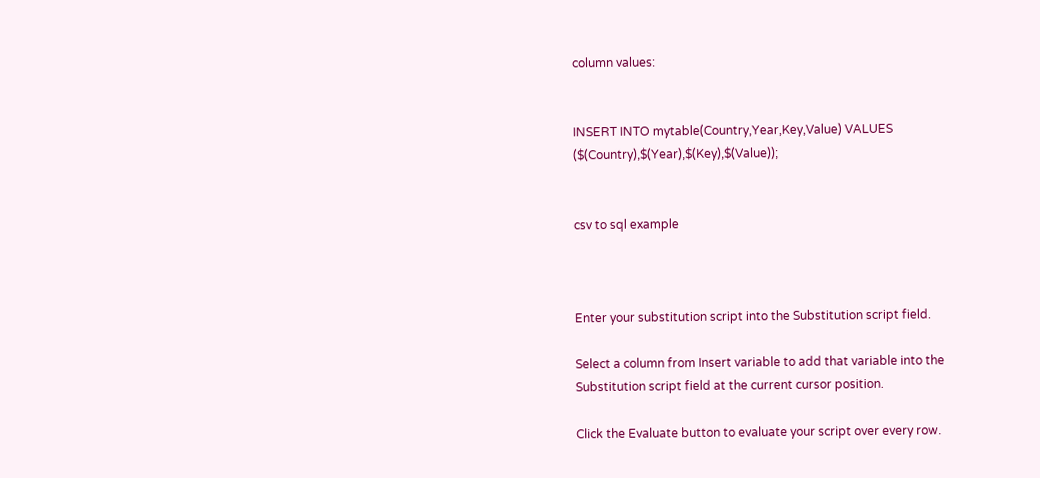column values:


INSERT INTO mytable(Country,Year,Key,Value) VALUES ($(Country),$(Year),$(Key),$(Value));


csv to sql example



Enter your substitution script into the Substitution script field.

Select a column from Insert variable to add that variable into the Substitution script field at the current cursor position.

Click the Evaluate button to evaluate your script over every row.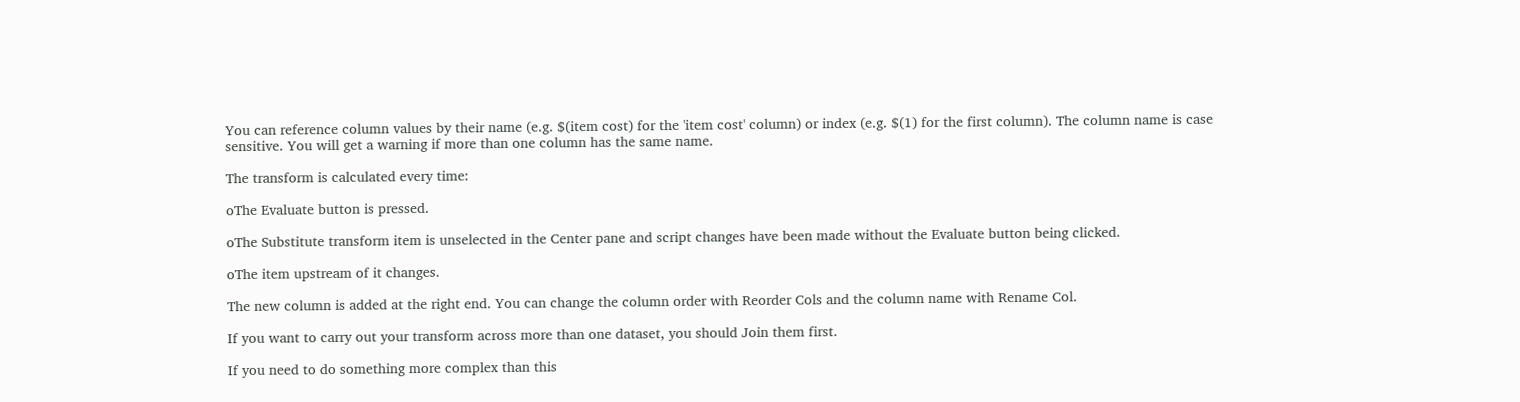You can reference column values by their name (e.g. $(item cost) for the 'item cost' column) or index (e.g. $(1) for the first column). The column name is case sensitive. You will get a warning if more than one column has the same name.

The transform is calculated every time:

oThe Evaluate button is pressed.

oThe Substitute transform item is unselected in the Center pane and script changes have been made without the Evaluate button being clicked.

oThe item upstream of it changes.

The new column is added at the right end. You can change the column order with Reorder Cols and the column name with Rename Col.

If you want to carry out your transform across more than one dataset, you should Join them first.

If you need to do something more complex than this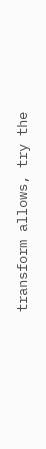transform allows, try the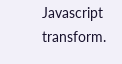Javascript transform.